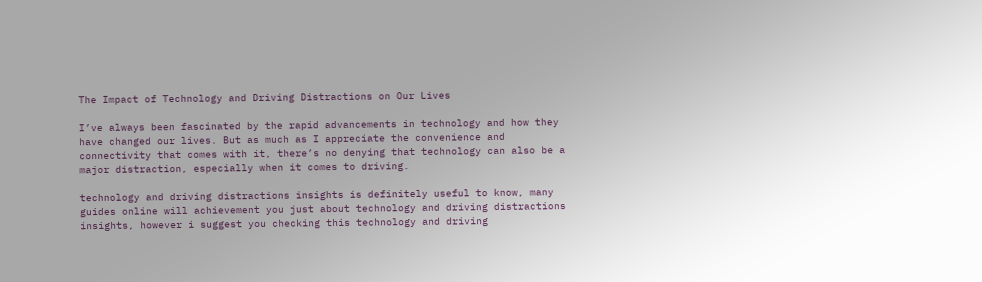The Impact of Technology and Driving Distractions on Our Lives

I’ve always been fascinated by the rapid advancements in technology and how they have changed our lives. But as much as I appreciate the convenience and connectivity that comes with it, there’s no denying that technology can also be a major distraction, especially when it comes to driving.

technology and driving distractions insights is definitely useful to know, many guides online will achievement you just about technology and driving distractions insights, however i suggest you checking this technology and driving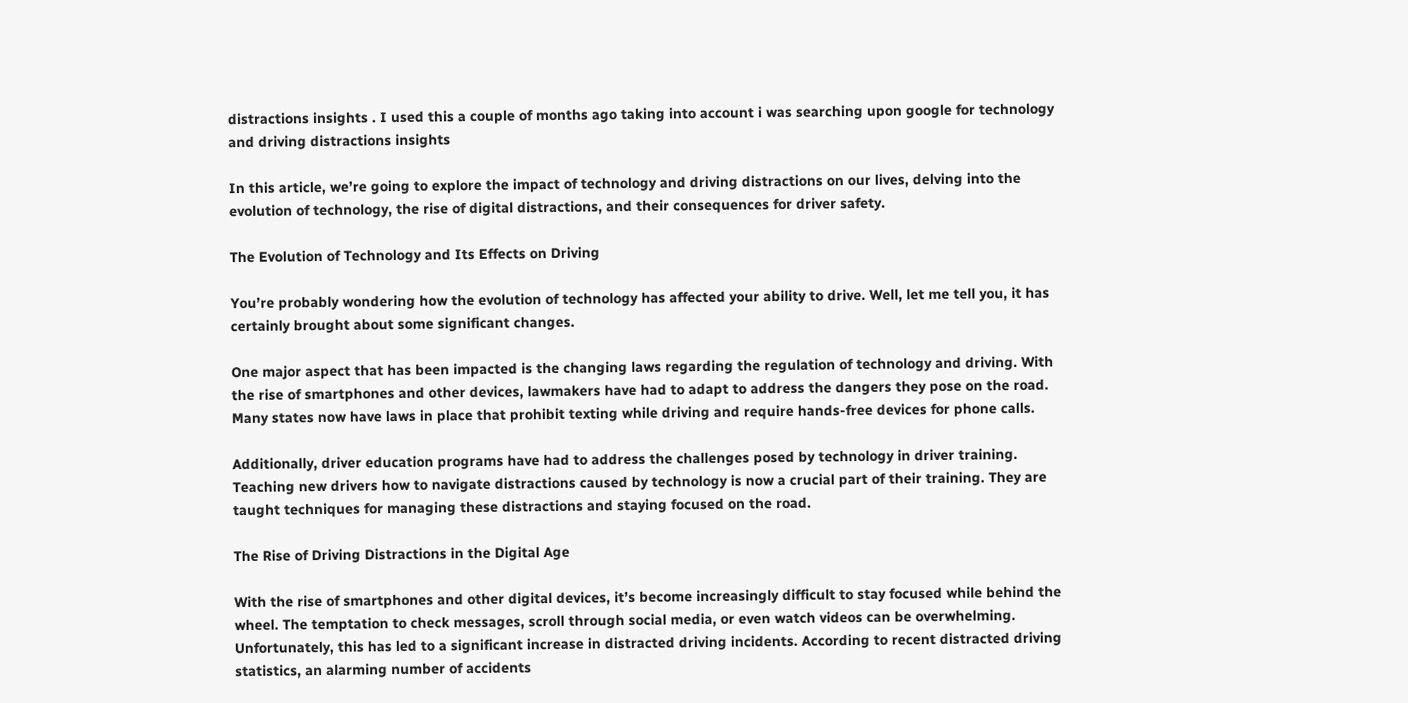distractions insights . I used this a couple of months ago taking into account i was searching upon google for technology and driving distractions insights

In this article, we’re going to explore the impact of technology and driving distractions on our lives, delving into the evolution of technology, the rise of digital distractions, and their consequences for driver safety.

The Evolution of Technology and Its Effects on Driving

You’re probably wondering how the evolution of technology has affected your ability to drive. Well, let me tell you, it has certainly brought about some significant changes.

One major aspect that has been impacted is the changing laws regarding the regulation of technology and driving. With the rise of smartphones and other devices, lawmakers have had to adapt to address the dangers they pose on the road. Many states now have laws in place that prohibit texting while driving and require hands-free devices for phone calls.

Additionally, driver education programs have had to address the challenges posed by technology in driver training. Teaching new drivers how to navigate distractions caused by technology is now a crucial part of their training. They are taught techniques for managing these distractions and staying focused on the road.

The Rise of Driving Distractions in the Digital Age

With the rise of smartphones and other digital devices, it’s become increasingly difficult to stay focused while behind the wheel. The temptation to check messages, scroll through social media, or even watch videos can be overwhelming. Unfortunately, this has led to a significant increase in distracted driving incidents. According to recent distracted driving statistics, an alarming number of accidents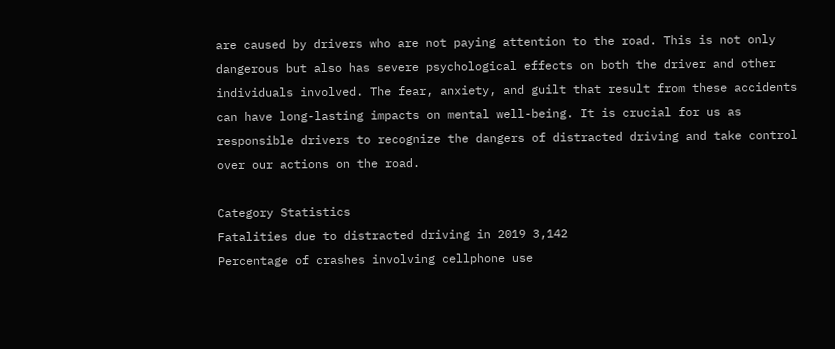are caused by drivers who are not paying attention to the road. This is not only dangerous but also has severe psychological effects on both the driver and other individuals involved. The fear, anxiety, and guilt that result from these accidents can have long-lasting impacts on mental well-being. It is crucial for us as responsible drivers to recognize the dangers of distracted driving and take control over our actions on the road.

Category Statistics
Fatalities due to distracted driving in 2019 3,142
Percentage of crashes involving cellphone use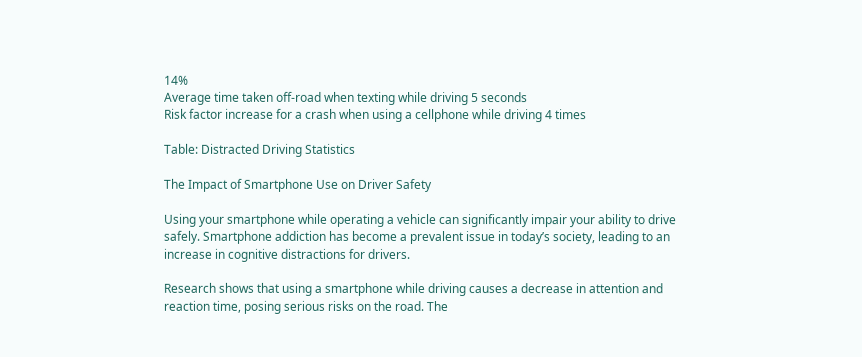14%
Average time taken off-road when texting while driving 5 seconds
Risk factor increase for a crash when using a cellphone while driving 4 times

Table: Distracted Driving Statistics

The Impact of Smartphone Use on Driver Safety

Using your smartphone while operating a vehicle can significantly impair your ability to drive safely. Smartphone addiction has become a prevalent issue in today’s society, leading to an increase in cognitive distractions for drivers.

Research shows that using a smartphone while driving causes a decrease in attention and reaction time, posing serious risks on the road. The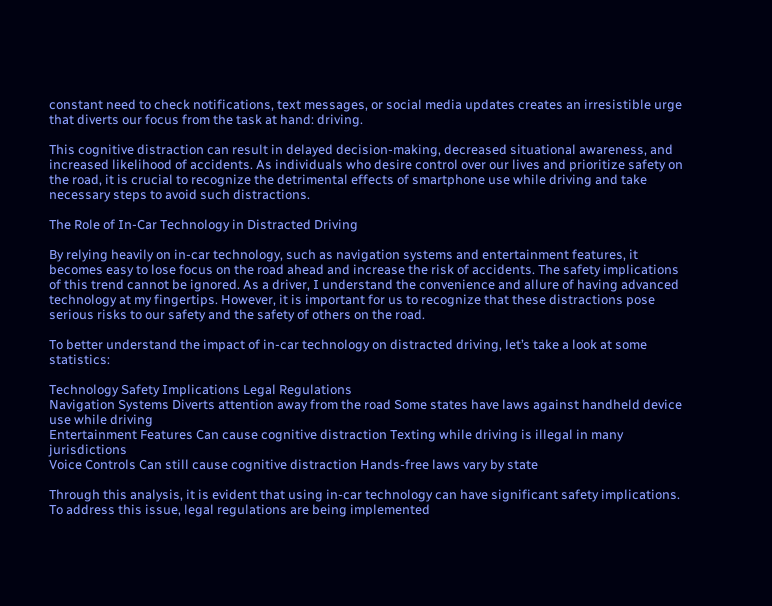constant need to check notifications, text messages, or social media updates creates an irresistible urge that diverts our focus from the task at hand: driving.

This cognitive distraction can result in delayed decision-making, decreased situational awareness, and increased likelihood of accidents. As individuals who desire control over our lives and prioritize safety on the road, it is crucial to recognize the detrimental effects of smartphone use while driving and take necessary steps to avoid such distractions.

The Role of In-Car Technology in Distracted Driving

By relying heavily on in-car technology, such as navigation systems and entertainment features, it becomes easy to lose focus on the road ahead and increase the risk of accidents. The safety implications of this trend cannot be ignored. As a driver, I understand the convenience and allure of having advanced technology at my fingertips. However, it is important for us to recognize that these distractions pose serious risks to our safety and the safety of others on the road.

To better understand the impact of in-car technology on distracted driving, let’s take a look at some statistics:

Technology Safety Implications Legal Regulations
Navigation Systems Diverts attention away from the road Some states have laws against handheld device use while driving
Entertainment Features Can cause cognitive distraction Texting while driving is illegal in many jurisdictions
Voice Controls Can still cause cognitive distraction Hands-free laws vary by state

Through this analysis, it is evident that using in-car technology can have significant safety implications. To address this issue, legal regulations are being implemented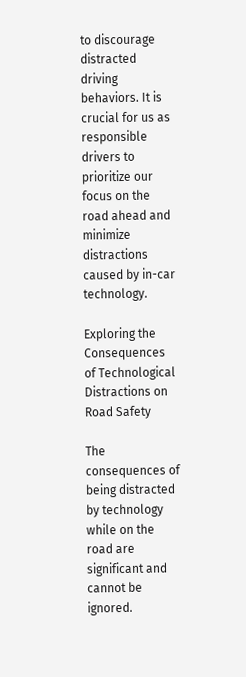to discourage distracted driving behaviors. It is crucial for us as responsible drivers to prioritize our focus on the road ahead and minimize distractions caused by in-car technology.

Exploring the Consequences of Technological Distractions on Road Safety

The consequences of being distracted by technology while on the road are significant and cannot be ignored.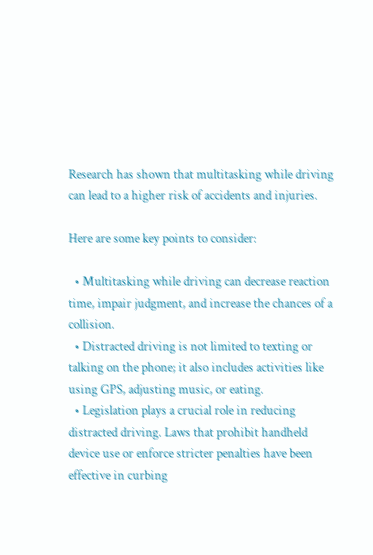Research has shown that multitasking while driving can lead to a higher risk of accidents and injuries.

Here are some key points to consider:

  • Multitasking while driving can decrease reaction time, impair judgment, and increase the chances of a collision.
  • Distracted driving is not limited to texting or talking on the phone; it also includes activities like using GPS, adjusting music, or eating.
  • Legislation plays a crucial role in reducing distracted driving. Laws that prohibit handheld device use or enforce stricter penalties have been effective in curbing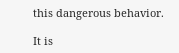this dangerous behavior.

It is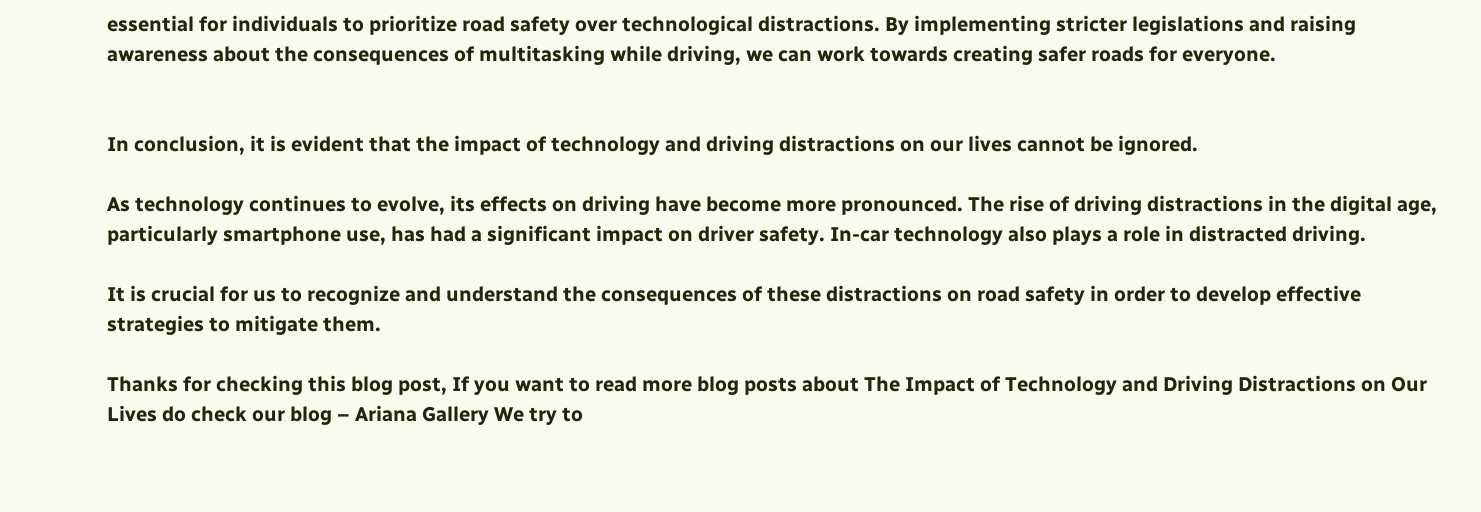essential for individuals to prioritize road safety over technological distractions. By implementing stricter legislations and raising awareness about the consequences of multitasking while driving, we can work towards creating safer roads for everyone.


In conclusion, it is evident that the impact of technology and driving distractions on our lives cannot be ignored.

As technology continues to evolve, its effects on driving have become more pronounced. The rise of driving distractions in the digital age, particularly smartphone use, has had a significant impact on driver safety. In-car technology also plays a role in distracted driving.

It is crucial for us to recognize and understand the consequences of these distractions on road safety in order to develop effective strategies to mitigate them.

Thanks for checking this blog post, If you want to read more blog posts about The Impact of Technology and Driving Distractions on Our Lives do check our blog – Ariana Gallery We try to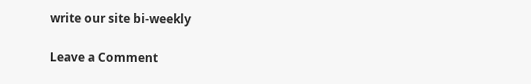write our site bi-weekly

Leave a Comment